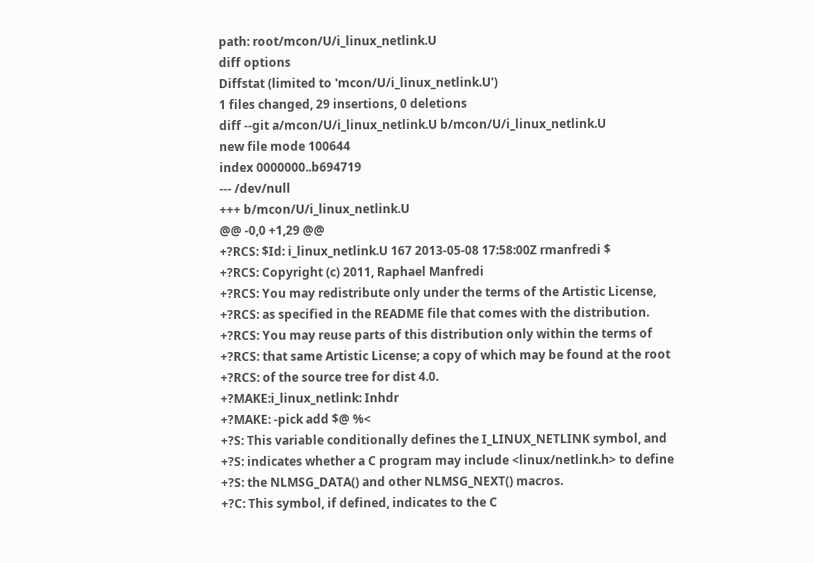path: root/mcon/U/i_linux_netlink.U
diff options
Diffstat (limited to 'mcon/U/i_linux_netlink.U')
1 files changed, 29 insertions, 0 deletions
diff --git a/mcon/U/i_linux_netlink.U b/mcon/U/i_linux_netlink.U
new file mode 100644
index 0000000..b694719
--- /dev/null
+++ b/mcon/U/i_linux_netlink.U
@@ -0,0 +1,29 @@
+?RCS: $Id: i_linux_netlink.U 167 2013-05-08 17:58:00Z rmanfredi $
+?RCS: Copyright (c) 2011, Raphael Manfredi
+?RCS: You may redistribute only under the terms of the Artistic License,
+?RCS: as specified in the README file that comes with the distribution.
+?RCS: You may reuse parts of this distribution only within the terms of
+?RCS: that same Artistic License; a copy of which may be found at the root
+?RCS: of the source tree for dist 4.0.
+?MAKE:i_linux_netlink: Inhdr
+?MAKE: -pick add $@ %<
+?S: This variable conditionally defines the I_LINUX_NETLINK symbol, and
+?S: indicates whether a C program may include <linux/netlink.h> to define
+?S: the NLMSG_DATA() and other NLMSG_NEXT() macros.
+?C: This symbol, if defined, indicates to the C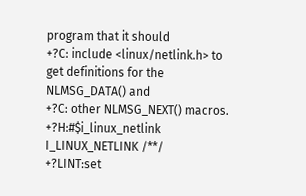program that it should
+?C: include <linux/netlink.h> to get definitions for the NLMSG_DATA() and
+?C: other NLMSG_NEXT() macros.
+?H:#$i_linux_netlink I_LINUX_NETLINK /**/
+?LINT:set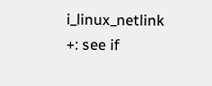i_linux_netlink
+: see if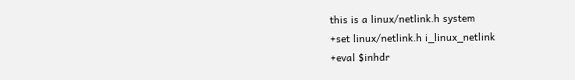this is a linux/netlink.h system
+set linux/netlink.h i_linux_netlink
+eval $inhdr